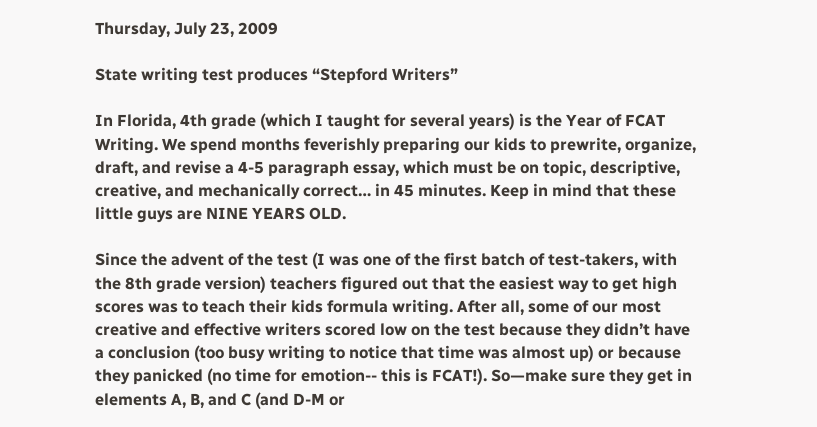Thursday, July 23, 2009

State writing test produces “Stepford Writers”

In Florida, 4th grade (which I taught for several years) is the Year of FCAT Writing. We spend months feverishly preparing our kids to prewrite, organize, draft, and revise a 4-5 paragraph essay, which must be on topic, descriptive, creative, and mechanically correct… in 45 minutes. Keep in mind that these little guys are NINE YEARS OLD.

Since the advent of the test (I was one of the first batch of test-takers, with the 8th grade version) teachers figured out that the easiest way to get high scores was to teach their kids formula writing. After all, some of our most creative and effective writers scored low on the test because they didn’t have a conclusion (too busy writing to notice that time was almost up) or because they panicked (no time for emotion-- this is FCAT!). So—make sure they get in elements A, B, and C (and D-M or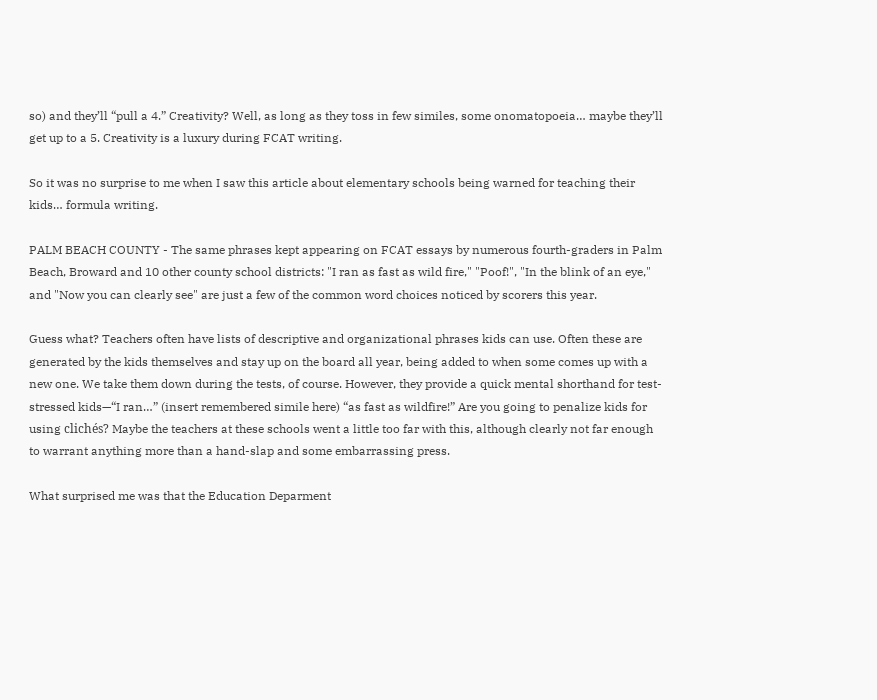so) and they’ll “pull a 4.” Creativity? Well, as long as they toss in few similes, some onomatopoeia… maybe they’ll get up to a 5. Creativity is a luxury during FCAT writing.

So it was no surprise to me when I saw this article about elementary schools being warned for teaching their kids… formula writing.

PALM BEACH COUNTY - The same phrases kept appearing on FCAT essays by numerous fourth-graders in Palm Beach, Broward and 10 other county school districts: "I ran as fast as wild fire," "Poof!", "In the blink of an eye," and "Now you can clearly see" are just a few of the common word choices noticed by scorers this year.

Guess what? Teachers often have lists of descriptive and organizational phrases kids can use. Often these are generated by the kids themselves and stay up on the board all year, being added to when some comes up with a new one. We take them down during the tests, of course. However, they provide a quick mental shorthand for test-stressed kids—“I ran…” (insert remembered simile here) “as fast as wildfire!” Are you going to penalize kids for using clichés? Maybe the teachers at these schools went a little too far with this, although clearly not far enough to warrant anything more than a hand-slap and some embarrassing press.

What surprised me was that the Education Deparment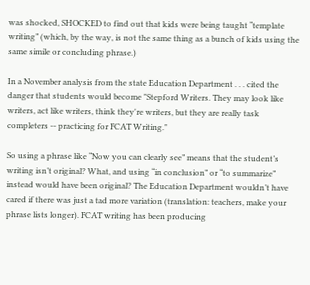was shocked, SHOCKED to find out that kids were being taught “template writing” (which, by the way, is not the same thing as a bunch of kids using the same simile or concluding phrase.)

In a November analysis from the state Education Department . . . cited the danger that students would become "Stepford Writers. They may look like writers, act like writers, think they're writers, but they are really task completers -- practicing for FCAT Writing."

So using a phrase like “Now you can clearly see” means that the student’s writing isn’t original? What, and using “in conclusion” or “to summarize” instead would have been original? The Education Department wouldn’t have cared if there was just a tad more variation (translation: teachers, make your phrase lists longer). FCAT writing has been producing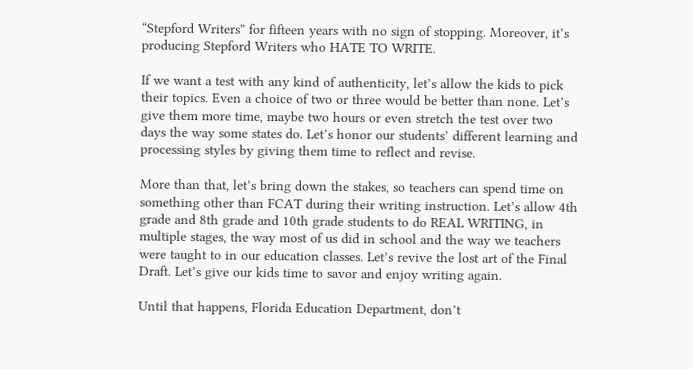“Stepford Writers” for fifteen years with no sign of stopping. Moreover, it’s producing Stepford Writers who HATE TO WRITE.

If we want a test with any kind of authenticity, let’s allow the kids to pick their topics. Even a choice of two or three would be better than none. Let’s give them more time, maybe two hours or even stretch the test over two days the way some states do. Let’s honor our students’ different learning and processing styles by giving them time to reflect and revise.

More than that, let’s bring down the stakes, so teachers can spend time on something other than FCAT during their writing instruction. Let’s allow 4th grade and 8th grade and 10th grade students to do REAL WRITING, in multiple stages, the way most of us did in school and the way we teachers were taught to in our education classes. Let’s revive the lost art of the Final Draft. Let’s give our kids time to savor and enjoy writing again.

Until that happens, Florida Education Department, don’t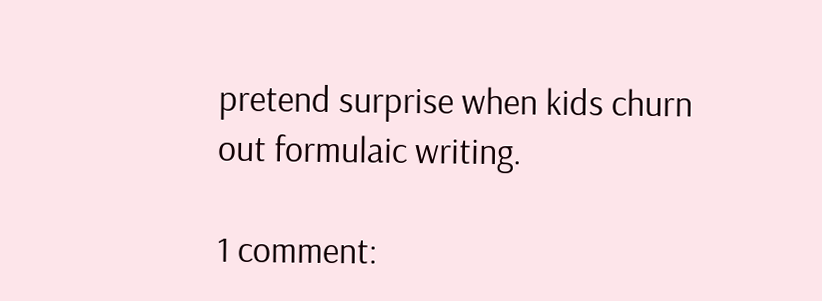pretend surprise when kids churn out formulaic writing.

1 comment: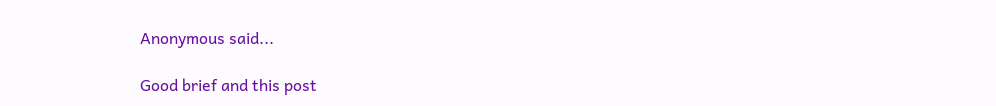Anonymous said...

Good brief and this post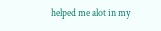helped me alot in my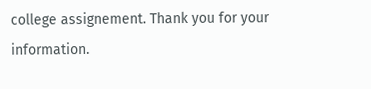college assignement. Thank you for your information.